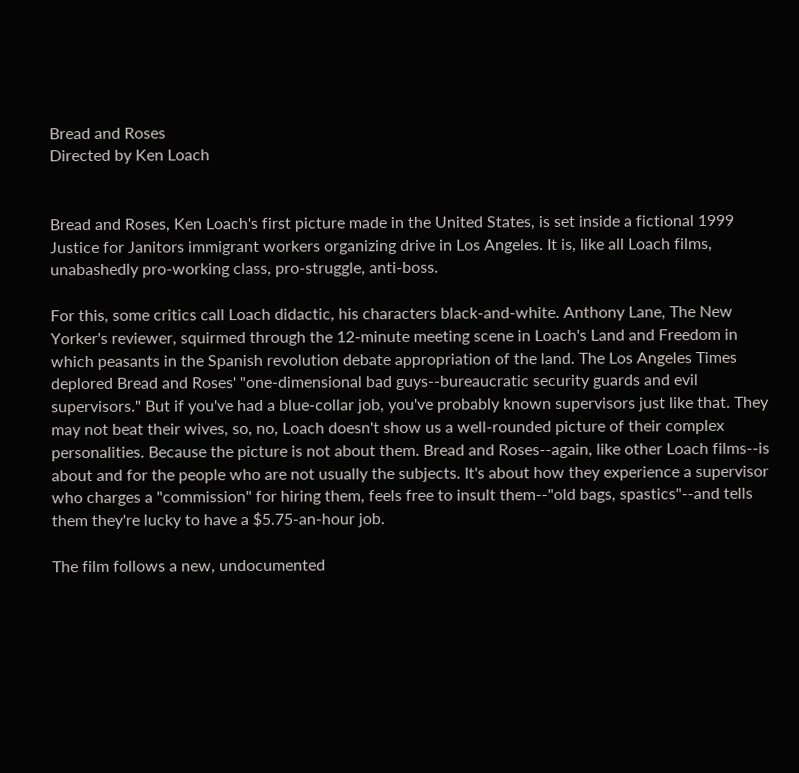Bread and Roses
Directed by Ken Loach


Bread and Roses, Ken Loach's first picture made in the United States, is set inside a fictional 1999 Justice for Janitors immigrant workers organizing drive in Los Angeles. It is, like all Loach films, unabashedly pro-working class, pro-struggle, anti-boss.

For this, some critics call Loach didactic, his characters black-and-white. Anthony Lane, The New Yorker's reviewer, squirmed through the 12-minute meeting scene in Loach's Land and Freedom in which peasants in the Spanish revolution debate appropriation of the land. The Los Angeles Times deplored Bread and Roses' "one-dimensional bad guys--bureaucratic security guards and evil supervisors." But if you've had a blue-collar job, you've probably known supervisors just like that. They may not beat their wives, so, no, Loach doesn't show us a well-rounded picture of their complex personalities. Because the picture is not about them. Bread and Roses--again, like other Loach films--is about and for the people who are not usually the subjects. It's about how they experience a supervisor who charges a "commission" for hiring them, feels free to insult them--"old bags, spastics"--and tells them they're lucky to have a $5.75-an-hour job.

The film follows a new, undocumented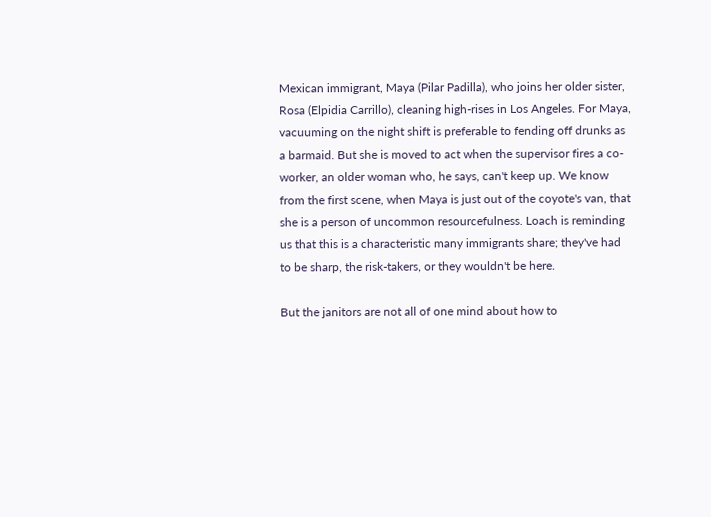Mexican immigrant, Maya (Pilar Padilla), who joins her older sister, Rosa (Elpidia Carrillo), cleaning high-rises in Los Angeles. For Maya, vacuuming on the night shift is preferable to fending off drunks as a barmaid. But she is moved to act when the supervisor fires a co-worker, an older woman who, he says, can't keep up. We know from the first scene, when Maya is just out of the coyote's van, that she is a person of uncommon resourcefulness. Loach is reminding us that this is a characteristic many immigrants share; they've had to be sharp, the risk-takers, or they wouldn't be here.

But the janitors are not all of one mind about how to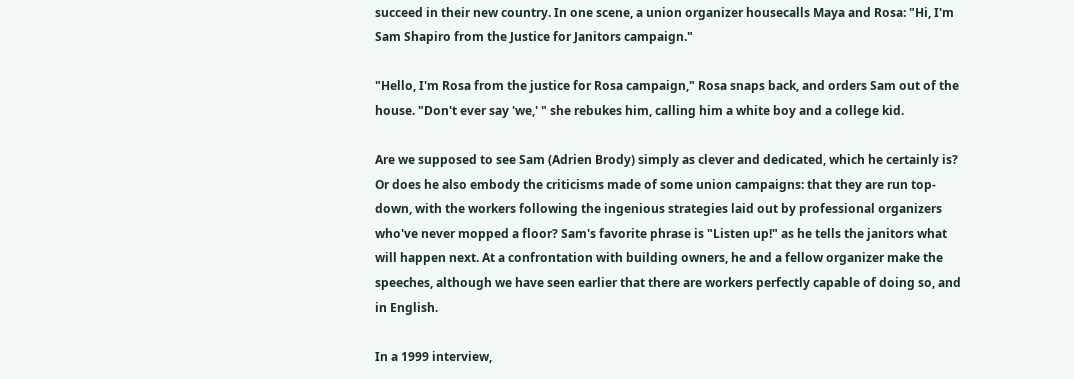succeed in their new country. In one scene, a union organizer housecalls Maya and Rosa: "Hi, I'm Sam Shapiro from the Justice for Janitors campaign."

"Hello, I'm Rosa from the justice for Rosa campaign," Rosa snaps back, and orders Sam out of the house. "Don't ever say 'we,' " she rebukes him, calling him a white boy and a college kid.

Are we supposed to see Sam (Adrien Brody) simply as clever and dedicated, which he certainly is? Or does he also embody the criticisms made of some union campaigns: that they are run top-down, with the workers following the ingenious strategies laid out by professional organizers who've never mopped a floor? Sam's favorite phrase is "Listen up!" as he tells the janitors what will happen next. At a confrontation with building owners, he and a fellow organizer make the speeches, although we have seen earlier that there are workers perfectly capable of doing so, and in English.

In a 1999 interview,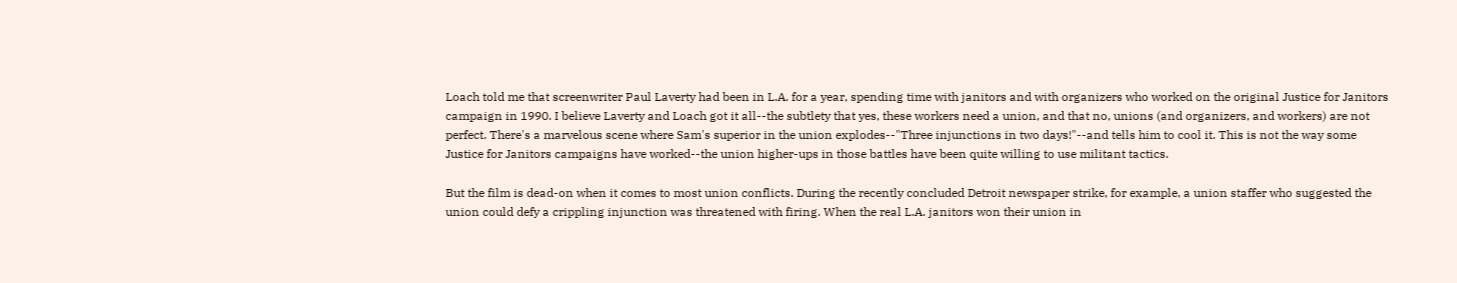Loach told me that screenwriter Paul Laverty had been in L.A. for a year, spending time with janitors and with organizers who worked on the original Justice for Janitors campaign in 1990. I believe Laverty and Loach got it all--the subtlety that yes, these workers need a union, and that no, unions (and organizers, and workers) are not perfect. There's a marvelous scene where Sam's superior in the union explodes--"Three injunctions in two days!"--and tells him to cool it. This is not the way some Justice for Janitors campaigns have worked--the union higher-ups in those battles have been quite willing to use militant tactics.

But the film is dead-on when it comes to most union conflicts. During the recently concluded Detroit newspaper strike, for example, a union staffer who suggested the union could defy a crippling injunction was threatened with firing. When the real L.A. janitors won their union in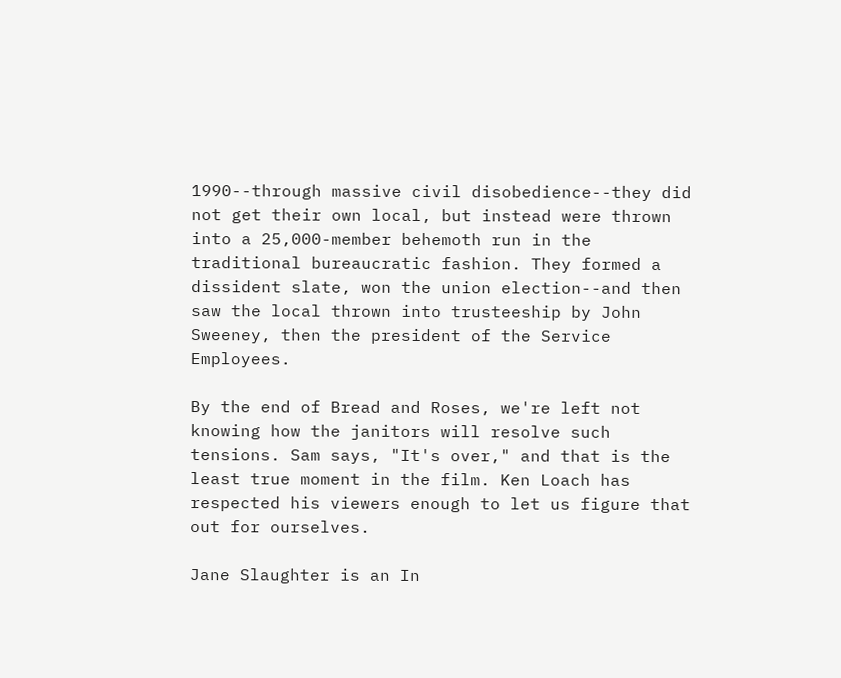1990--through massive civil disobedience--they did not get their own local, but instead were thrown into a 25,000-member behemoth run in the traditional bureaucratic fashion. They formed a dissident slate, won the union election--and then saw the local thrown into trusteeship by John Sweeney, then the president of the Service Employees.

By the end of Bread and Roses, we're left not knowing how the janitors will resolve such tensions. Sam says, "It's over," and that is the least true moment in the film. Ken Loach has respected his viewers enough to let us figure that out for ourselves.

Jane Slaughter is an In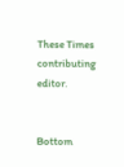These Times contributing editor.


Bottom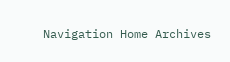Navigation Home Archives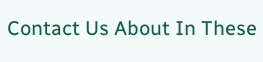Contact Us About In These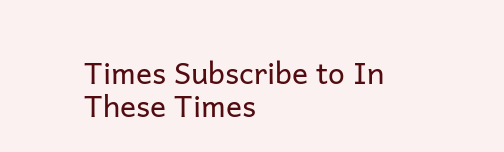Times Subscribe to In These Times